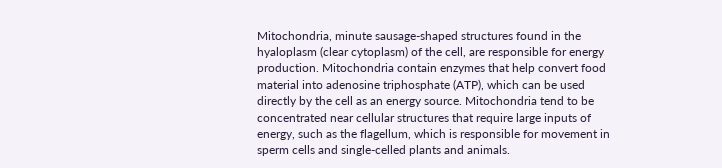Mitochondria, minute sausage-shaped structures found in the hyaloplasm (clear cytoplasm) of the cell, are responsible for energy production. Mitochondria contain enzymes that help convert food material into adenosine triphosphate (ATP), which can be used directly by the cell as an energy source. Mitochondria tend to be concentrated near cellular structures that require large inputs of energy, such as the flagellum, which is responsible for movement in sperm cells and single-celled plants and animals.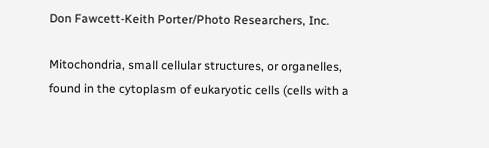Don Fawcett-Keith Porter/Photo Researchers, Inc.

Mitochondria, small cellular structures, or organelles, found in the cytoplasm of eukaryotic cells (cells with a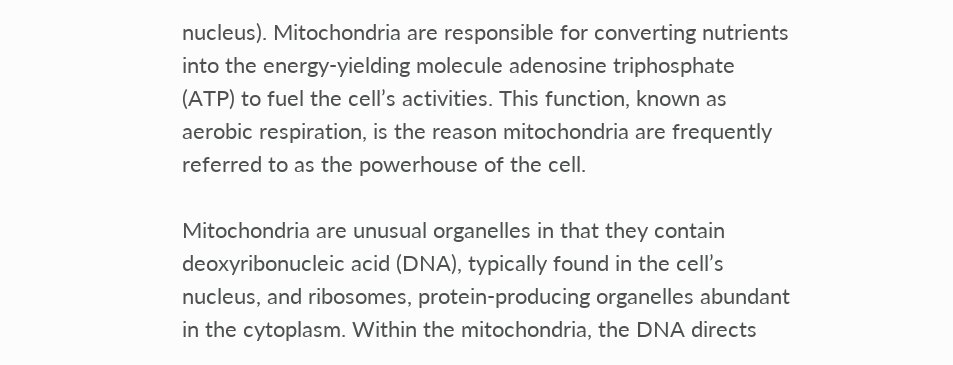nucleus). Mitochondria are responsible for converting nutrients into the energy-yielding molecule adenosine triphosphate (ATP) to fuel the cell’s activities. This function, known as aerobic respiration, is the reason mitochondria are frequently referred to as the powerhouse of the cell.

Mitochondria are unusual organelles in that they contain deoxyribonucleic acid (DNA), typically found in the cell’s nucleus, and ribosomes, protein-producing organelles abundant in the cytoplasm. Within the mitochondria, the DNA directs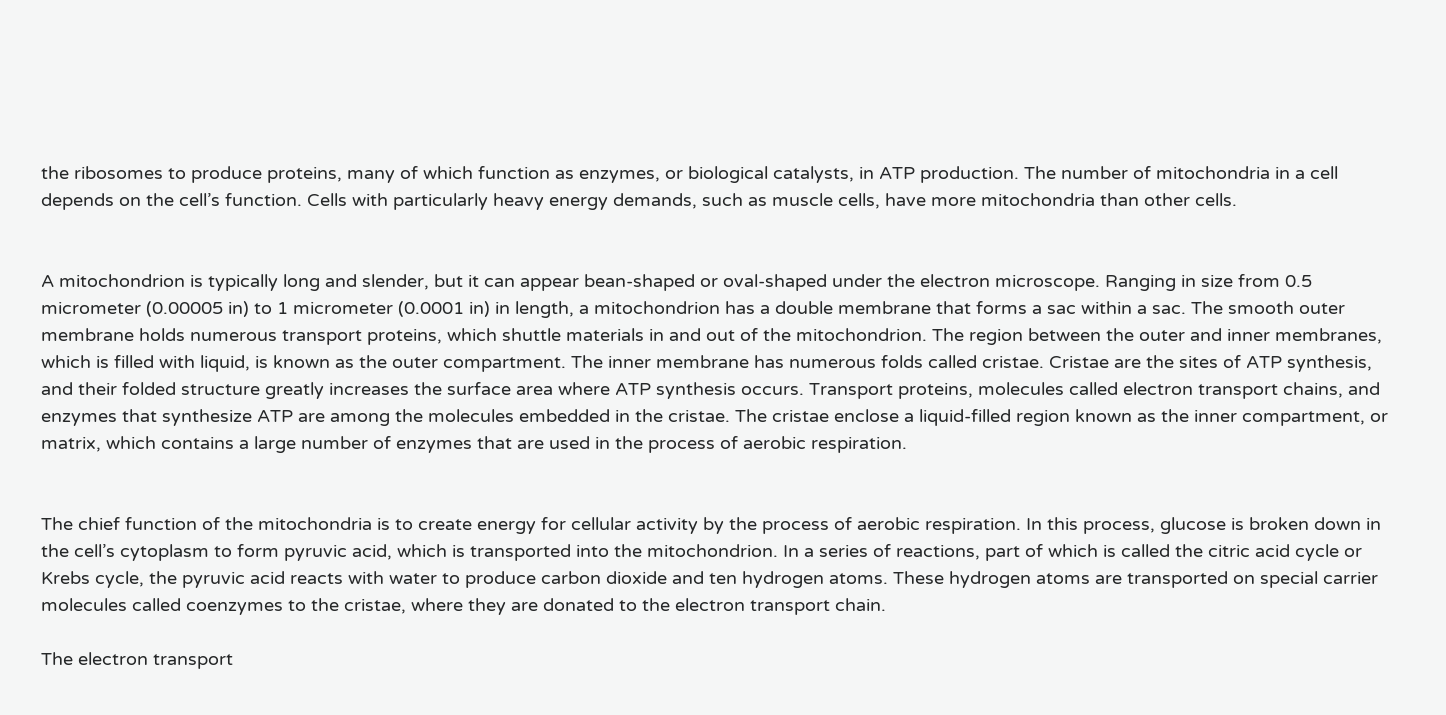the ribosomes to produce proteins, many of which function as enzymes, or biological catalysts, in ATP production. The number of mitochondria in a cell depends on the cell’s function. Cells with particularly heavy energy demands, such as muscle cells, have more mitochondria than other cells.


A mitochondrion is typically long and slender, but it can appear bean-shaped or oval-shaped under the electron microscope. Ranging in size from 0.5 micrometer (0.00005 in) to 1 micrometer (0.0001 in) in length, a mitochondrion has a double membrane that forms a sac within a sac. The smooth outer membrane holds numerous transport proteins, which shuttle materials in and out of the mitochondrion. The region between the outer and inner membranes, which is filled with liquid, is known as the outer compartment. The inner membrane has numerous folds called cristae. Cristae are the sites of ATP synthesis, and their folded structure greatly increases the surface area where ATP synthesis occurs. Transport proteins, molecules called electron transport chains, and enzymes that synthesize ATP are among the molecules embedded in the cristae. The cristae enclose a liquid-filled region known as the inner compartment, or matrix, which contains a large number of enzymes that are used in the process of aerobic respiration.


The chief function of the mitochondria is to create energy for cellular activity by the process of aerobic respiration. In this process, glucose is broken down in the cell’s cytoplasm to form pyruvic acid, which is transported into the mitochondrion. In a series of reactions, part of which is called the citric acid cycle or Krebs cycle, the pyruvic acid reacts with water to produce carbon dioxide and ten hydrogen atoms. These hydrogen atoms are transported on special carrier molecules called coenzymes to the cristae, where they are donated to the electron transport chain.

The electron transport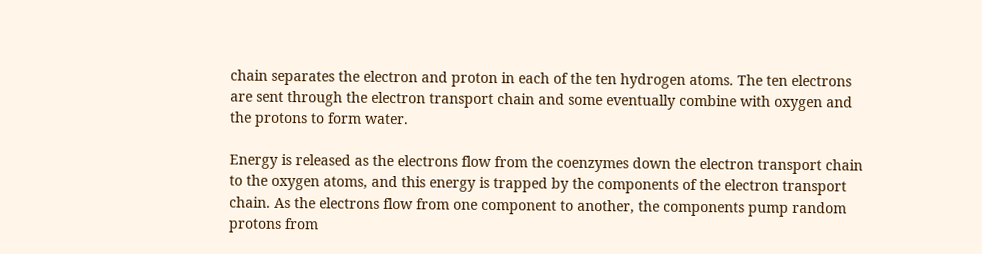chain separates the electron and proton in each of the ten hydrogen atoms. The ten electrons are sent through the electron transport chain and some eventually combine with oxygen and the protons to form water.

Energy is released as the electrons flow from the coenzymes down the electron transport chain to the oxygen atoms, and this energy is trapped by the components of the electron transport chain. As the electrons flow from one component to another, the components pump random protons from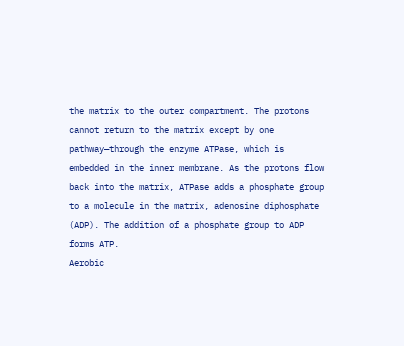the matrix to the outer compartment. The protons cannot return to the matrix except by one pathway—through the enzyme ATPase, which is embedded in the inner membrane. As the protons flow back into the matrix, ATPase adds a phosphate group to a molecule in the matrix, adenosine diphosphate (ADP). The addition of a phosphate group to ADP forms ATP.
Aerobic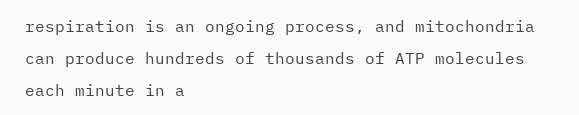respiration is an ongoing process, and mitochondria can produce hundreds of thousands of ATP molecules each minute in a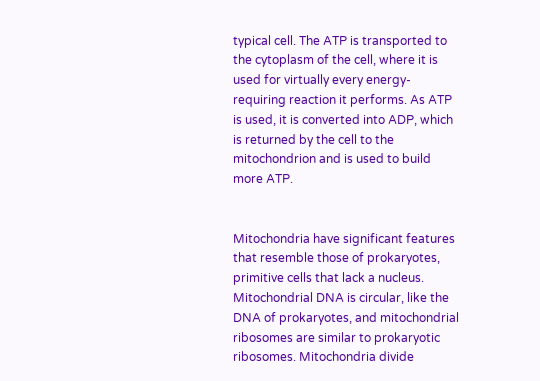typical cell. The ATP is transported to the cytoplasm of the cell, where it is used for virtually every energy-requiring reaction it performs. As ATP is used, it is converted into ADP, which is returned by the cell to the mitochondrion and is used to build more ATP.


Mitochondria have significant features that resemble those of prokaryotes, primitive cells that lack a nucleus. Mitochondrial DNA is circular, like the DNA of prokaryotes, and mitochondrial ribosomes are similar to prokaryotic ribosomes. Mitochondria divide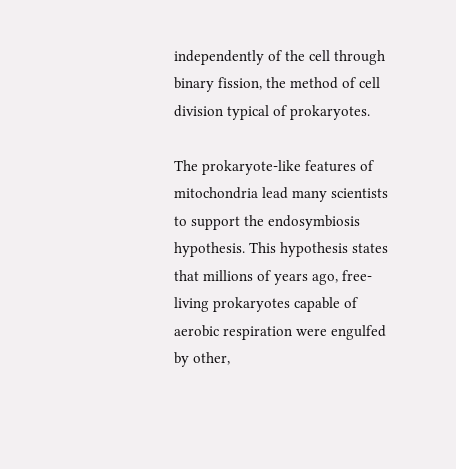independently of the cell through binary fission, the method of cell division typical of prokaryotes.

The prokaryote-like features of mitochondria lead many scientists to support the endosymbiosis hypothesis. This hypothesis states that millions of years ago, free-living prokaryotes capable of aerobic respiration were engulfed by other,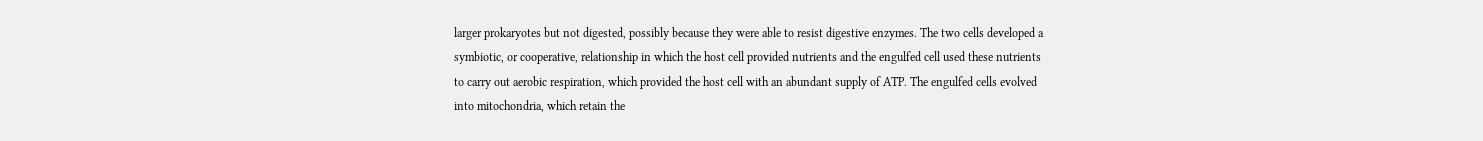larger prokaryotes but not digested, possibly because they were able to resist digestive enzymes. The two cells developed a symbiotic, or cooperative, relationship in which the host cell provided nutrients and the engulfed cell used these nutrients to carry out aerobic respiration, which provided the host cell with an abundant supply of ATP. The engulfed cells evolved into mitochondria, which retain the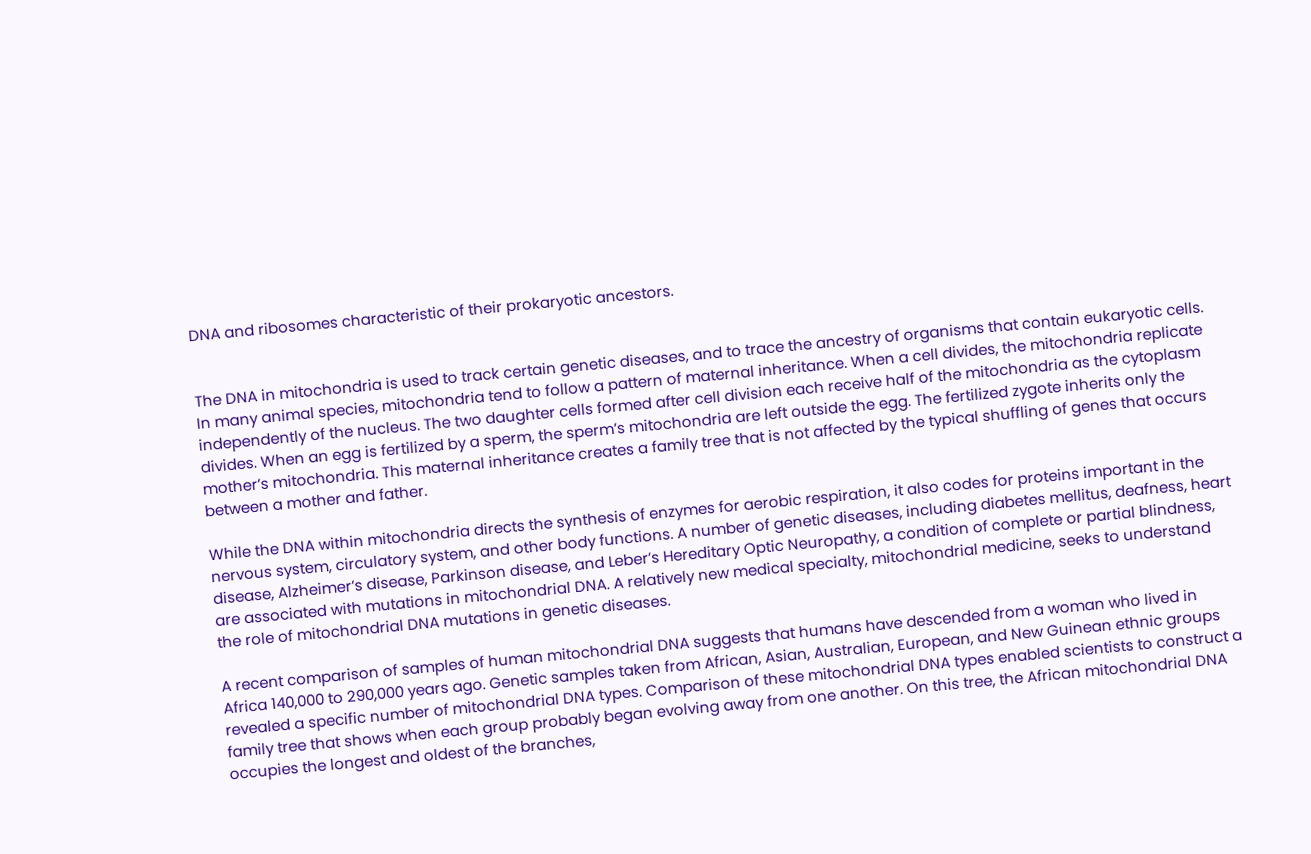DNA and ribosomes characteristic of their prokaryotic ancestors.


The DNA in mitochondria is used to track certain genetic diseases, and to trace the ancestry of organisms that contain eukaryotic cells. In many animal species, mitochondria tend to follow a pattern of maternal inheritance. When a cell divides, the mitochondria replicate independently of the nucleus. The two daughter cells formed after cell division each receive half of the mitochondria as the cytoplasm divides. When an egg is fertilized by a sperm, the sperm’s mitochondria are left outside the egg. The fertilized zygote inherits only the mother’s mitochondria. This maternal inheritance creates a family tree that is not affected by the typical shuffling of genes that occurs between a mother and father.

While the DNA within mitochondria directs the synthesis of enzymes for aerobic respiration, it also codes for proteins important in the nervous system, circulatory system, and other body functions. A number of genetic diseases, including diabetes mellitus, deafness, heart disease, Alzheimer’s disease, Parkinson disease, and Leber’s Hereditary Optic Neuropathy, a condition of complete or partial blindness, are associated with mutations in mitochondrial DNA. A relatively new medical specialty, mitochondrial medicine, seeks to understand the role of mitochondrial DNA mutations in genetic diseases.

A recent comparison of samples of human mitochondrial DNA suggests that humans have descended from a woman who lived in Africa 140,000 to 290,000 years ago. Genetic samples taken from African, Asian, Australian, European, and New Guinean ethnic groups revealed a specific number of mitochondrial DNA types. Comparison of these mitochondrial DNA types enabled scientists to construct a family tree that shows when each group probably began evolving away from one another. On this tree, the African mitochondrial DNA occupies the longest and oldest of the branches,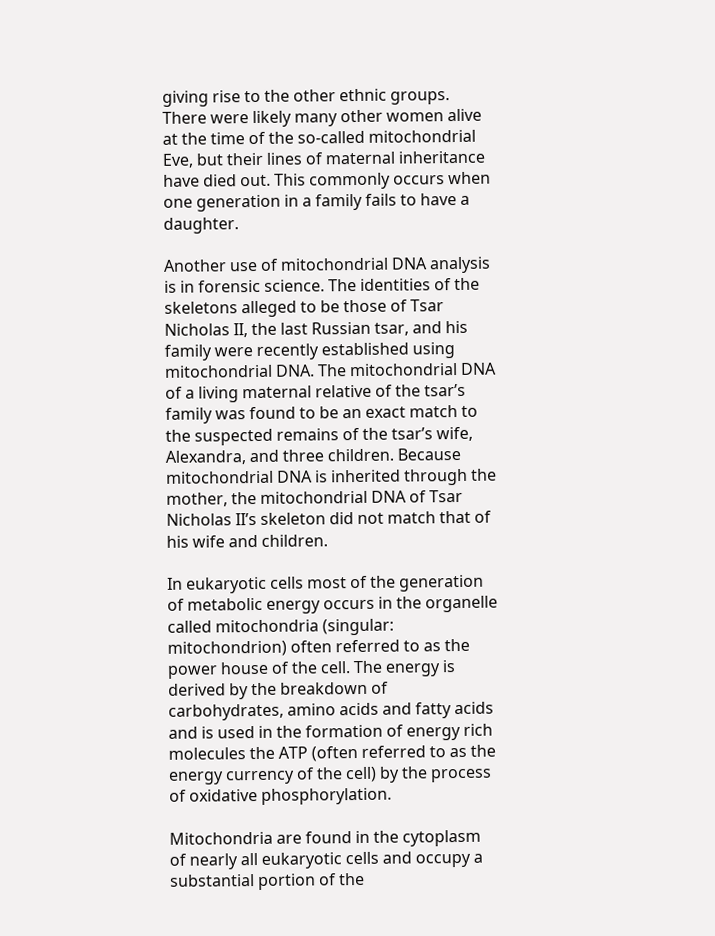giving rise to the other ethnic groups. There were likely many other women alive at the time of the so-called mitochondrial Eve, but their lines of maternal inheritance have died out. This commonly occurs when one generation in a family fails to have a daughter.

Another use of mitochondrial DNA analysis is in forensic science. The identities of the skeletons alleged to be those of Tsar Nicholas II, the last Russian tsar, and his family were recently established using mitochondrial DNA. The mitochondrial DNA of a living maternal relative of the tsar’s family was found to be an exact match to the suspected remains of the tsar’s wife, Alexandra, and three children. Because mitochondrial DNA is inherited through the mother, the mitochondrial DNA of Tsar Nicholas II’s skeleton did not match that of his wife and children.

In eukaryotic cells most of the generation of metabolic energy occurs in the organelle called mitochondria (singular: mitochondrion) often referred to as the power house of the cell. The energy is derived by the breakdown of carbohydrates, amino acids and fatty acids and is used in the formation of energy rich molecules the ATP (often referred to as the energy currency of the cell) by the process of oxidative phosphorylation.

Mitochondria are found in the cytoplasm of nearly all eukaryotic cells and occupy a substantial portion of the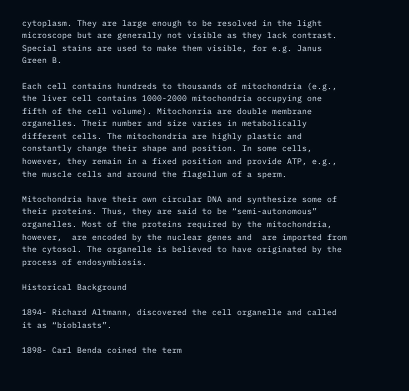cytoplasm. They are large enough to be resolved in the light microscope but are generally not visible as they lack contrast. Special stains are used to make them visible, for e.g. Janus Green B.

Each cell contains hundreds to thousands of mitochondria (e.g., the liver cell contains 1000-2000 mitochondria occupying one fifth of the cell volume). Mitochonria are double membrane organelles. Their number and size varies in metabolically different cells. The mitochondria are highly plastic and constantly change their shape and position. In some cells, however, they remain in a fixed position and provide ATP, e.g., the muscle cells and around the flagellum of a sperm.

Mitochondria have their own circular DNA and synthesize some of their proteins. Thus, they are said to be “semi-autonomous” organelles. Most of the proteins required by the mitochondria, however,  are encoded by the nuclear genes and  are imported from the cytosol. The organelle is believed to have originated by the process of endosymbiosis.

Historical Background

1894- Richard Altmann, discovered the cell organelle and called it as “bioblasts”.

1898- Carl Benda coined the term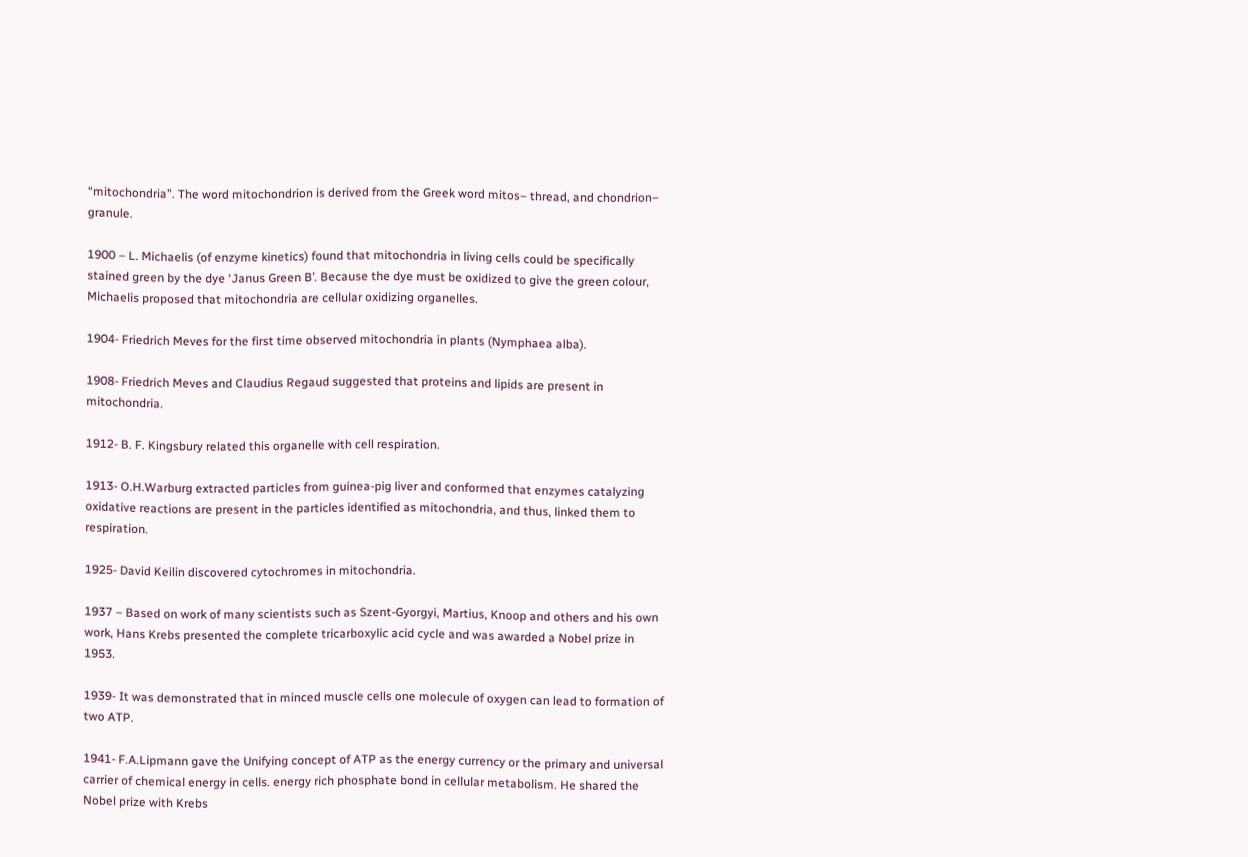“mitochondria”. The word mitochondrion is derived from the Greek word mitos– thread, and chondrion– granule.

1900 – L. Michaelis (of enzyme kinetics) found that mitochondria in living cells could be specifically stained green by the dye ‘Janus Green B’. Because the dye must be oxidized to give the green colour, Michaelis proposed that mitochondria are cellular oxidizing organelles.

1904- Friedrich Meves for the first time observed mitochondria in plants (Nymphaea alba).

1908- Friedrich Meves and Claudius Regaud suggested that proteins and lipids are present in mitochondria.

1912- B. F. Kingsbury related this organelle with cell respiration.

1913- O.H.Warburg extracted particles from guinea-pig liver and conformed that enzymes catalyzing oxidative reactions are present in the particles identified as mitochondria, and thus, linked them to respiration.

1925- David Keilin discovered cytochromes in mitochondria.

1937 – Based on work of many scientists such as Szent-Gyorgyi, Martius, Knoop and others and his own work, Hans Krebs presented the complete tricarboxylic acid cycle and was awarded a Nobel prize in 1953.

1939- It was demonstrated that in minced muscle cells one molecule of oxygen can lead to formation of two ATP.

1941- F.A.Lipmann gave the Unifying concept of ATP as the energy currency or the primary and universal carrier of chemical energy in cells. energy rich phosphate bond in cellular metabolism. He shared the Nobel prize with Krebs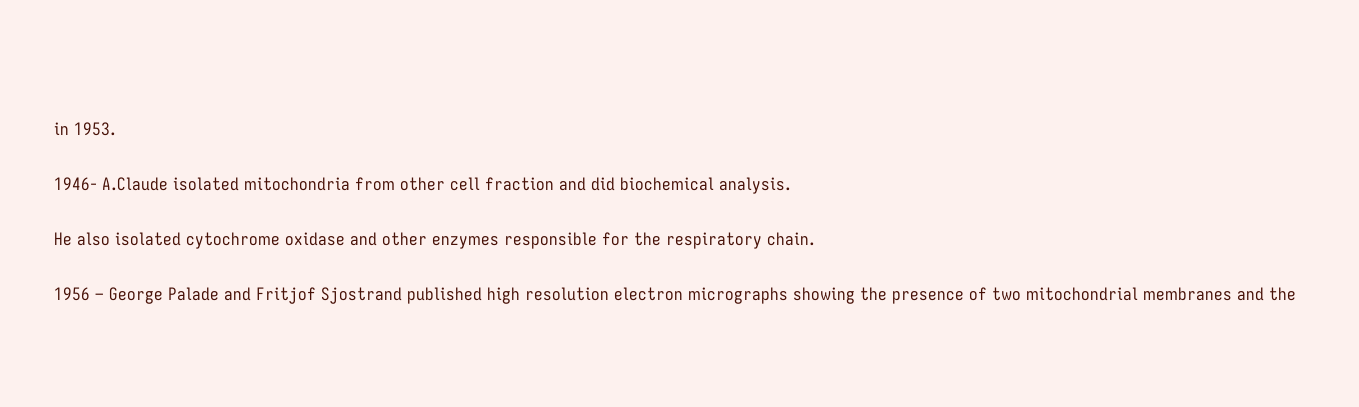in 1953.

1946- A.Claude isolated mitochondria from other cell fraction and did biochemical analysis.

He also isolated cytochrome oxidase and other enzymes responsible for the respiratory chain.

1956 – George Palade and Fritjof Sjostrand published high resolution electron micrographs showing the presence of two mitochondrial membranes and the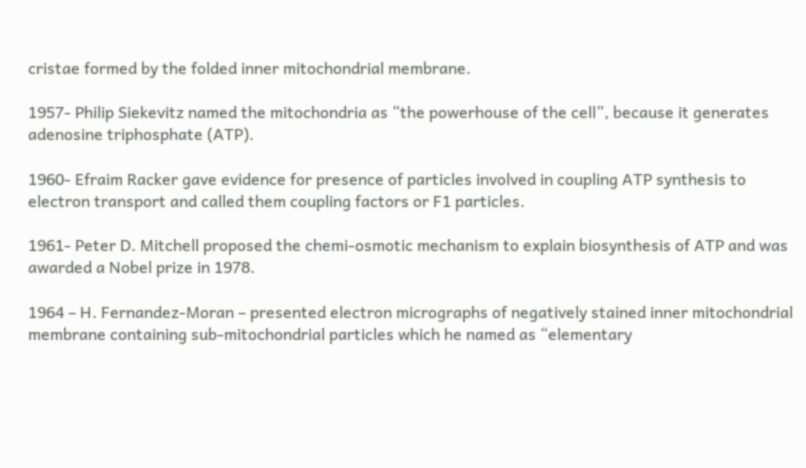cristae formed by the folded inner mitochondrial membrane.

1957- Philip Siekevitz named the mitochondria as “the powerhouse of the cell”, because it generates adenosine triphosphate (ATP).

1960- Efraim Racker gave evidence for presence of particles involved in coupling ATP synthesis to electron transport and called them coupling factors or F1 particles.

1961- Peter D. Mitchell proposed the chemi-osmotic mechanism to explain biosynthesis of ATP and was awarded a Nobel prize in 1978.

1964 – H. Fernandez-Moran – presented electron micrographs of negatively stained inner mitochondrial membrane containing sub-mitochondrial particles which he named as “elementary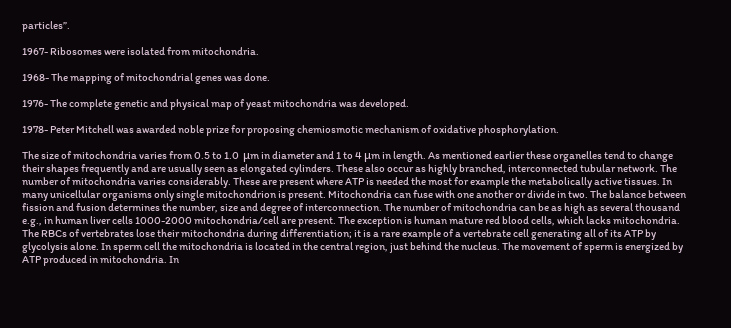particles”.

1967- Ribosomes were isolated from mitochondria.

1968- The mapping of mitochondrial genes was done.

1976- The complete genetic and physical map of yeast mitochondria was developed.

1978- Peter Mitchell was awarded noble prize for proposing chemiosmotic mechanism of oxidative phosphorylation.

The size of mitochondria varies from 0.5 to 1.0  μm in diameter and 1 to 4 μm in length. As mentioned earlier these organelles tend to change their shapes frequently and are usually seen as elongated cylinders. These also occur as highly branched, interconnected tubular network. The number of mitochondria varies considerably. These are present where ATP is needed the most for example the metabolically active tissues. In many unicellular organisms only single mitochondrion is present. Mitochondria can fuse with one another or divide in two. The balance between fission and fusion determines the number, size and degree of interconnection. The number of mitochondria can be as high as several thousand e.g., in human liver cells 1000-2000 mitochondria/cell are present. The exception is human mature red blood cells, which lacks mitochondria. The RBCs of vertebrates lose their mitochondria during differentiation; it is a rare example of a vertebrate cell generating all of its ATP by glycolysis alone. In sperm cell the mitochondria is located in the central region, just behind the nucleus. The movement of sperm is energized by ATP produced in mitochondria. In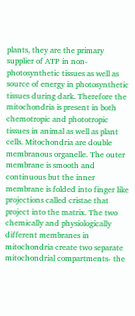plants, they are the primary supplier of ATP in non-photosynthetic tissues as well as source of energy in photosynthetic tissues during dark. Therefore the mitochondria is present in both chemotropic and phototropic tissues in animal as well as plant cells. Mitochondria are double membranous organelle. The outer membrane is smooth and continuous but the inner membrane is folded into finger like projections called cristae that project into the matrix. The two chemically and physiologically different membranes in mitochondria create two separate mitochondrial compartments- the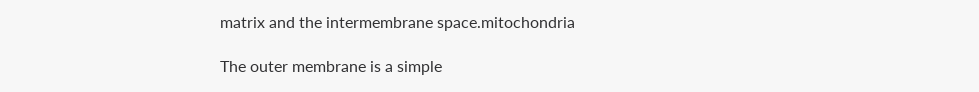matrix and the intermembrane space.mitochondria

The outer membrane is a simple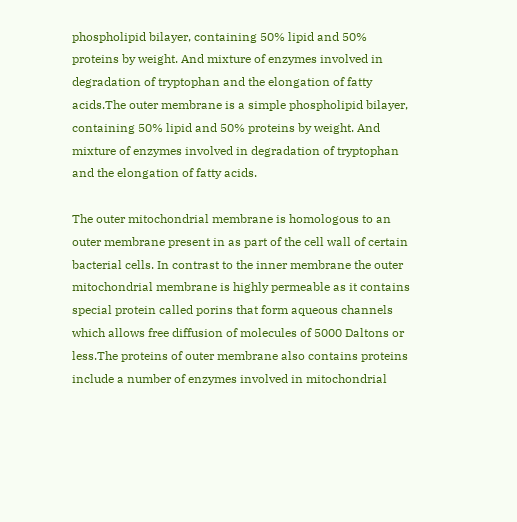phospholipid bilayer, containing 50% lipid and 50% proteins by weight. And mixture of enzymes involved in degradation of tryptophan and the elongation of fatty acids.The outer membrane is a simple phospholipid bilayer, containing 50% lipid and 50% proteins by weight. And mixture of enzymes involved in degradation of tryptophan and the elongation of fatty acids.

The outer mitochondrial membrane is homologous to an outer membrane present in as part of the cell wall of certain bacterial cells. In contrast to the inner membrane the outer mitochondrial membrane is highly permeable as it contains special protein called porins that form aqueous channels which allows free diffusion of molecules of 5000 Daltons or less.The proteins of outer membrane also contains proteins include a number of enzymes involved in mitochondrial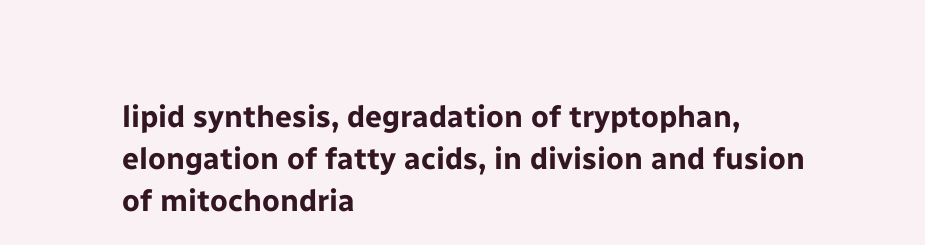lipid synthesis, degradation of tryptophan, elongation of fatty acids, in division and fusion of mitochondria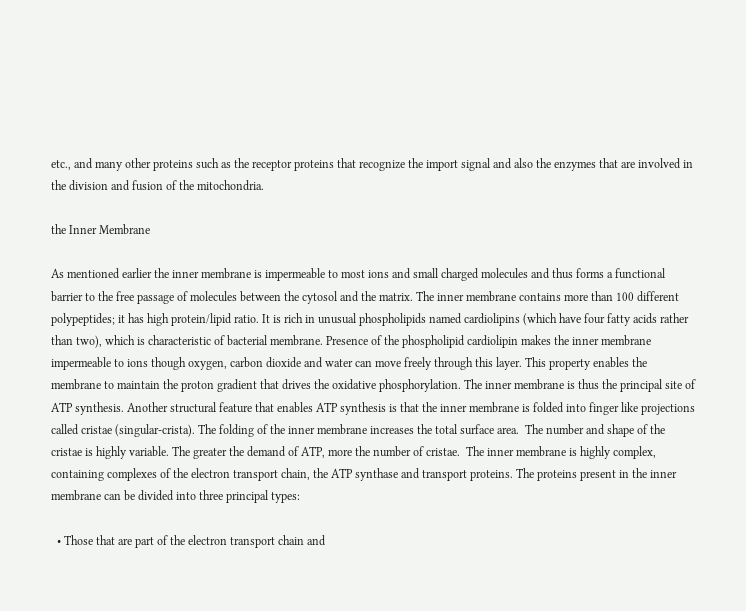etc., and many other proteins such as the receptor proteins that recognize the import signal and also the enzymes that are involved in the division and fusion of the mitochondria.

the Inner Membrane

As mentioned earlier the inner membrane is impermeable to most ions and small charged molecules and thus forms a functional barrier to the free passage of molecules between the cytosol and the matrix. The inner membrane contains more than 100 different polypeptides; it has high protein/lipid ratio. It is rich in unusual phospholipids named cardiolipins (which have four fatty acids rather than two), which is characteristic of bacterial membrane. Presence of the phospholipid cardiolipin makes the inner membrane impermeable to ions though oxygen, carbon dioxide and water can move freely through this layer. This property enables the membrane to maintain the proton gradient that drives the oxidative phosphorylation. The inner membrane is thus the principal site of ATP synthesis. Another structural feature that enables ATP synthesis is that the inner membrane is folded into finger like projections called cristae (singular-crista). The folding of the inner membrane increases the total surface area.  The number and shape of the cristae is highly variable. The greater the demand of ATP, more the number of cristae.  The inner membrane is highly complex, containing complexes of the electron transport chain, the ATP synthase and transport proteins. The proteins present in the inner membrane can be divided into three principal types:

  • Those that are part of the electron transport chain and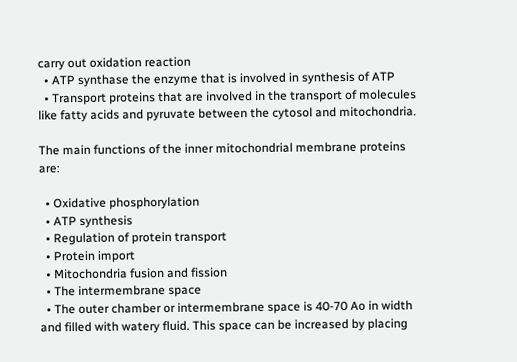carry out oxidation reaction
  • ATP synthase the enzyme that is involved in synthesis of ATP
  • Transport proteins that are involved in the transport of molecules like fatty acids and pyruvate between the cytosol and mitochondria.

The main functions of the inner mitochondrial membrane proteins are:

  • Oxidative phosphorylation
  • ATP synthesis
  • Regulation of protein transport
  • Protein import
  • Mitochondria fusion and fission
  • The intermembrane space
  • The outer chamber or intermembrane space is 40-70 Ao in width and filled with watery fluid. This space can be increased by placing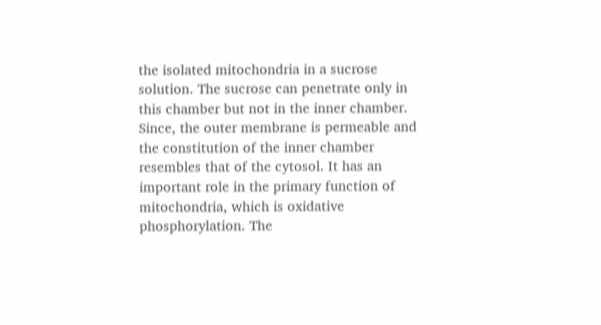the isolated mitochondria in a sucrose solution. The sucrose can penetrate only in this chamber but not in the inner chamber. Since, the outer membrane is permeable and the constitution of the inner chamber resembles that of the cytosol. It has an important role in the primary function of mitochondria, which is oxidative phosphorylation. The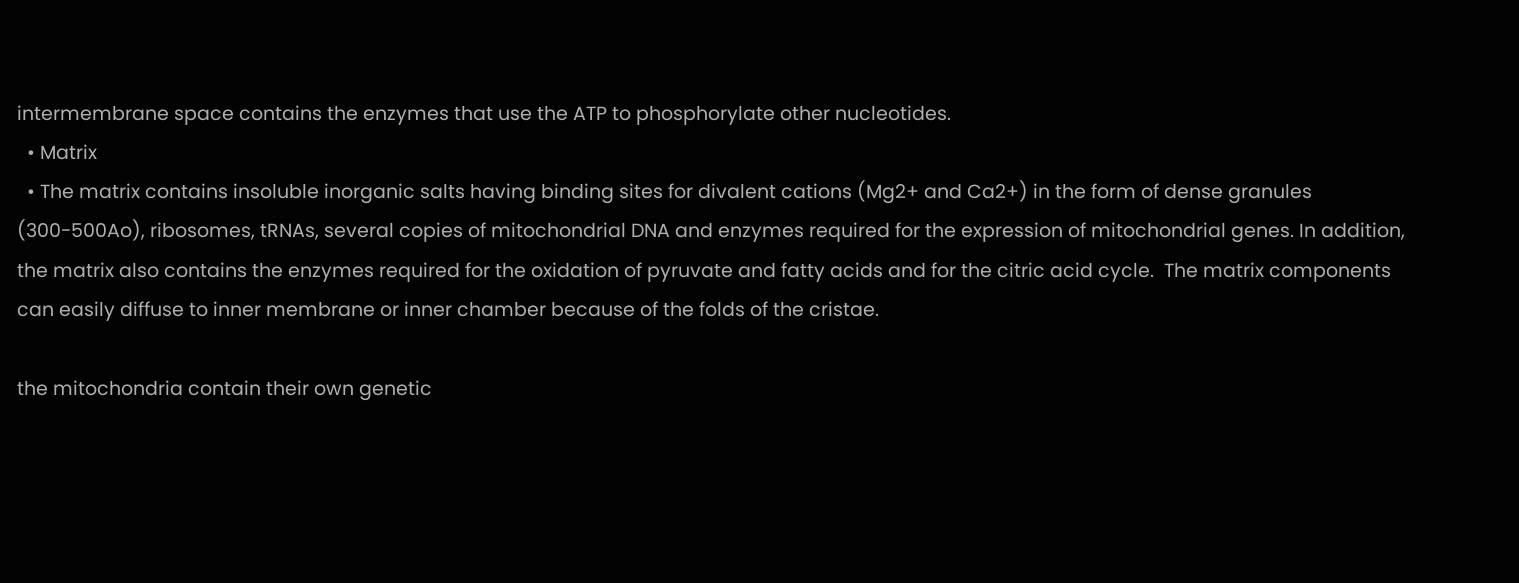intermembrane space contains the enzymes that use the ATP to phosphorylate other nucleotides.
  • Matrix
  • The matrix contains insoluble inorganic salts having binding sites for divalent cations (Mg2+ and Ca2+) in the form of dense granules (300-500Ao), ribosomes, tRNAs, several copies of mitochondrial DNA and enzymes required for the expression of mitochondrial genes. In addition, the matrix also contains the enzymes required for the oxidation of pyruvate and fatty acids and for the citric acid cycle.  The matrix components can easily diffuse to inner membrane or inner chamber because of the folds of the cristae.

the mitochondria contain their own genetic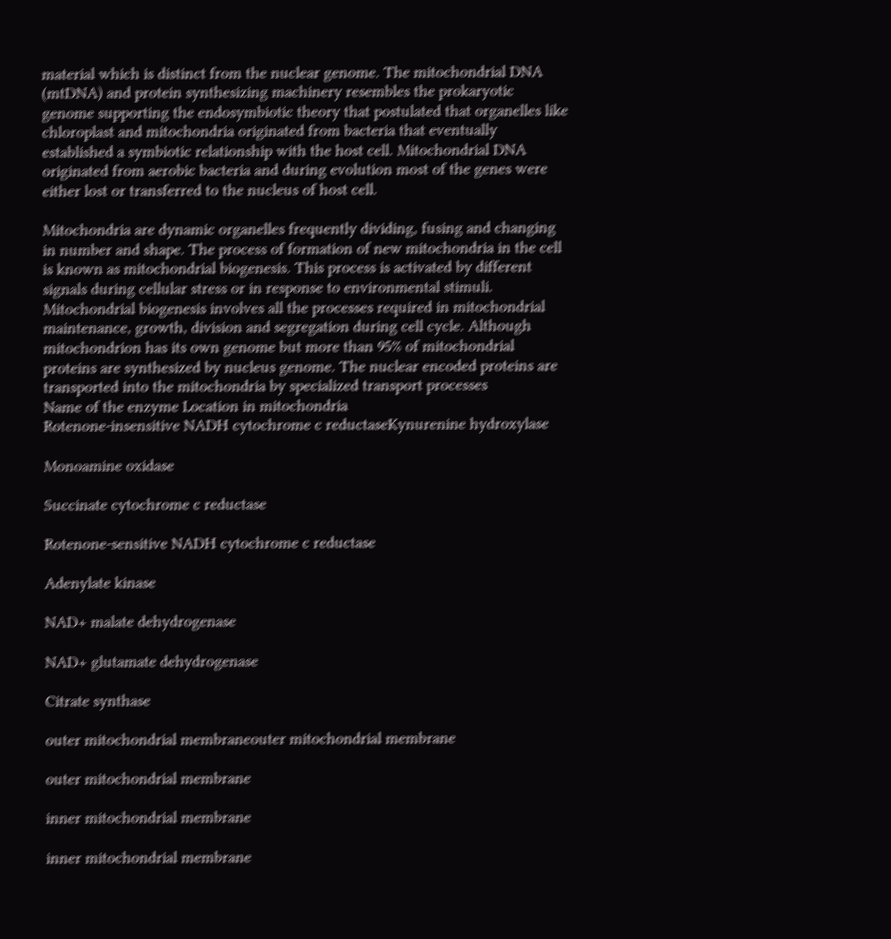material which is distinct from the nuclear genome. The mitochondrial DNA (mtDNA) and protein synthesizing machinery resembles the prokaryotic genome supporting the endosymbiotic theory that postulated that organelles like chloroplast and mitochondria originated from bacteria that eventually established a symbiotic relationship with the host cell. Mitochondrial DNA originated from aerobic bacteria and during evolution most of the genes were either lost or transferred to the nucleus of host cell.

Mitochondria are dynamic organelles frequently dividing, fusing and changing in number and shape. The process of formation of new mitochondria in the cell is known as mitochondrial biogenesis. This process is activated by different signals during cellular stress or in response to environmental stimuli. Mitochondrial biogenesis involves all the processes required in mitochondrial maintenance, growth, division and segregation during cell cycle. Although mitochondrion has its own genome but more than 95% of mitochondrial proteins are synthesized by nucleus genome. The nuclear encoded proteins are transported into the mitochondria by specialized transport processes
Name of the enzyme Location in mitochondria
Rotenone-insensitive NADH cytochrome c reductaseKynurenine hydroxylase

Monoamine oxidase

Succinate cytochrome c reductase

Rotenone-sensitive NADH cytochrome c reductase

Adenylate kinase

NAD+ malate dehydrogenase

NAD+ glutamate dehydrogenase

Citrate synthase

outer mitochondrial membraneouter mitochondrial membrane

outer mitochondrial membrane

inner mitochondrial membrane

inner mitochondrial membrane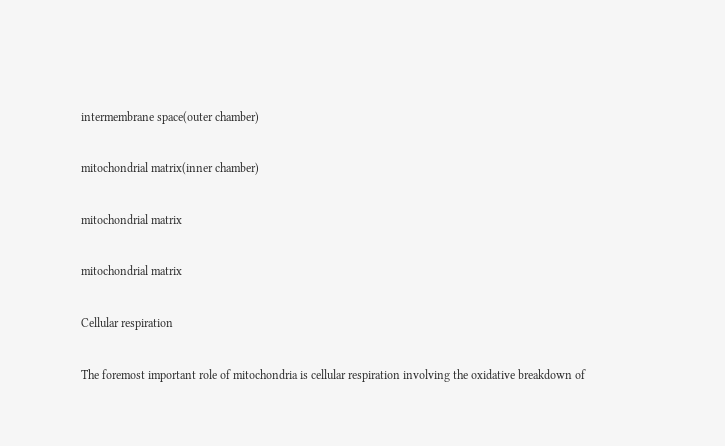intermembrane space(outer chamber)

mitochondrial matrix(inner chamber)

mitochondrial matrix

mitochondrial matrix

Cellular respiration

The foremost important role of mitochondria is cellular respiration involving the oxidative breakdown of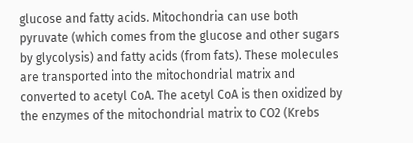glucose and fatty acids. Mitochondria can use both pyruvate (which comes from the glucose and other sugars by glycolysis) and fatty acids (from fats). These molecules are transported into the mitochondrial matrix and converted to acetyl CoA. The acetyl CoA is then oxidized by the enzymes of the mitochondrial matrix to CO2 (Krebs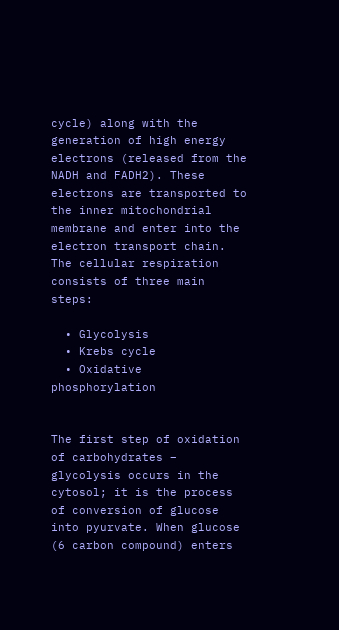cycle) along with the generation of high energy electrons (released from the NADH and FADH2). These electrons are transported to the inner mitochondrial membrane and enter into the electron transport chain. The cellular respiration consists of three main steps:

  • Glycolysis
  • Krebs cycle
  • Oxidative phosphorylation


The first step of oxidation of carbohydrates – glycolysis occurs in the cytosol; it is the process of conversion of glucose into pyurvate. When glucose (6 carbon compound) enters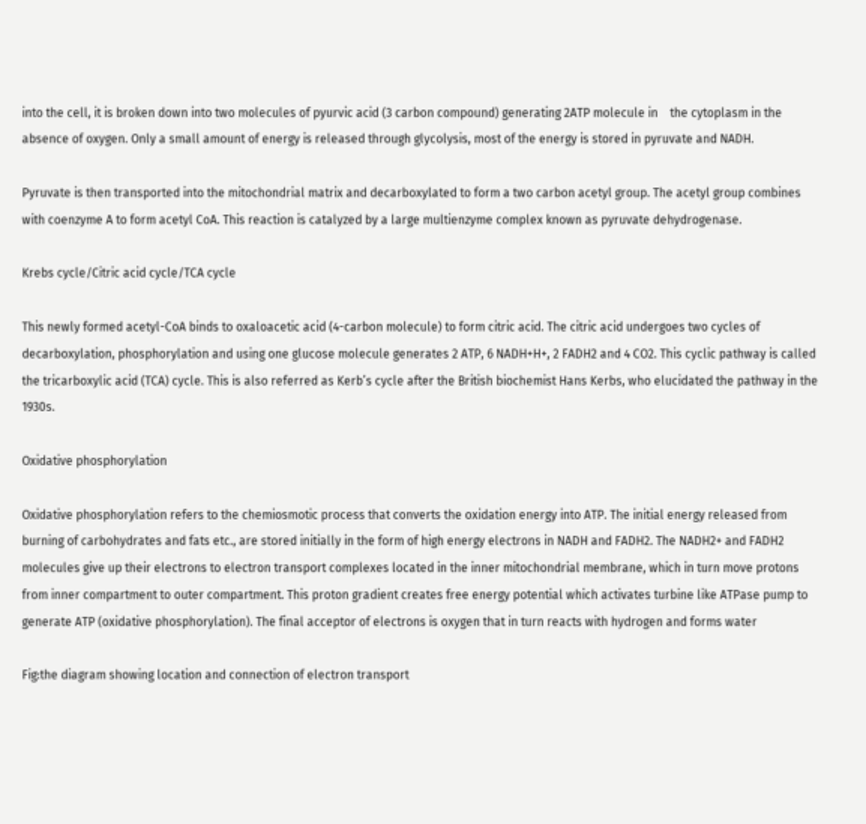into the cell, it is broken down into two molecules of pyurvic acid (3 carbon compound) generating 2ATP molecule in    the cytoplasm in the absence of oxygen. Only a small amount of energy is released through glycolysis, most of the energy is stored in pyruvate and NADH.

Pyruvate is then transported into the mitochondrial matrix and decarboxylated to form a two carbon acetyl group. The acetyl group combines with coenzyme A to form acetyl CoA. This reaction is catalyzed by a large multienzyme complex known as pyruvate dehydrogenase.

Krebs cycle/Citric acid cycle/TCA cycle

This newly formed acetyl-CoA binds to oxaloacetic acid (4-carbon molecule) to form citric acid. The citric acid undergoes two cycles of decarboxylation, phosphorylation and using one glucose molecule generates 2 ATP, 6 NADH+H+, 2 FADH2 and 4 CO2. This cyclic pathway is called the tricarboxylic acid (TCA) cycle. This is also referred as Kerb’s cycle after the British biochemist Hans Kerbs, who elucidated the pathway in the 1930s.

Oxidative phosphorylation

Oxidative phosphorylation refers to the chemiosmotic process that converts the oxidation energy into ATP. The initial energy released from burning of carbohydrates and fats etc., are stored initially in the form of high energy electrons in NADH and FADH2. The NADH2+ and FADH2 molecules give up their electrons to electron transport complexes located in the inner mitochondrial membrane, which in turn move protons from inner compartment to outer compartment. This proton gradient creates free energy potential which activates turbine like ATPase pump to generate ATP (oxidative phosphorylation). The final acceptor of electrons is oxygen that in turn reacts with hydrogen and forms water

Fig:the diagram showing location and connection of electron transport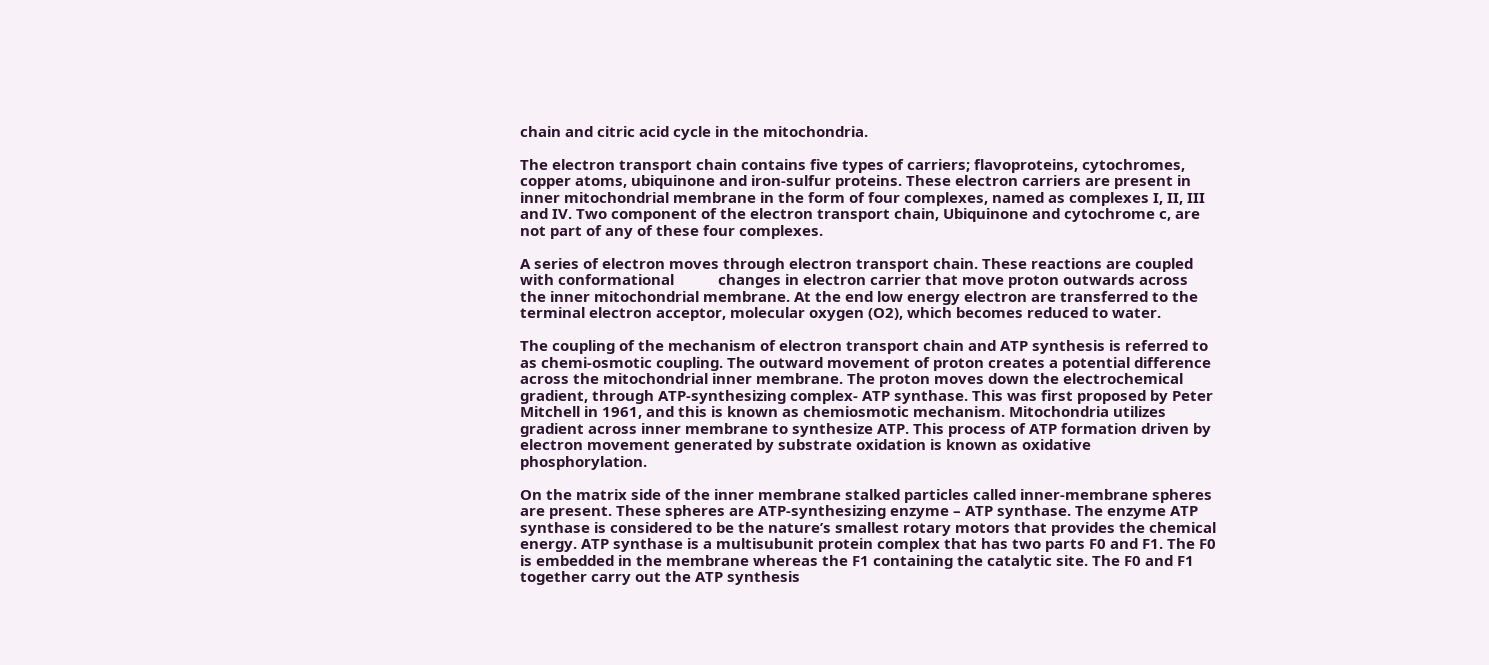chain and citric acid cycle in the mitochondria.

The electron transport chain contains five types of carriers; flavoproteins, cytochromes, copper atoms, ubiquinone and iron-sulfur proteins. These electron carriers are present in inner mitochondrial membrane in the form of four complexes, named as complexes I, II, III and IV. Two component of the electron transport chain, Ubiquinone and cytochrome c, are not part of any of these four complexes.

A series of electron moves through electron transport chain. These reactions are coupled with conformational           changes in electron carrier that move proton outwards across the inner mitochondrial membrane. At the end low energy electron are transferred to the terminal electron acceptor, molecular oxygen (O2), which becomes reduced to water.

The coupling of the mechanism of electron transport chain and ATP synthesis is referred to as chemi-osmotic coupling. The outward movement of proton creates a potential difference across the mitochondrial inner membrane. The proton moves down the electrochemical gradient, through ATP-synthesizing complex- ATP synthase. This was first proposed by Peter Mitchell in 1961, and this is known as chemiosmotic mechanism. Mitochondria utilizes gradient across inner membrane to synthesize ATP. This process of ATP formation driven by electron movement generated by substrate oxidation is known as oxidative phosphorylation.

On the matrix side of the inner membrane stalked particles called inner-membrane spheres are present. These spheres are ATP-synthesizing enzyme – ATP synthase. The enzyme ATP synthase is considered to be the nature’s smallest rotary motors that provides the chemical energy. ATP synthase is a multisubunit protein complex that has two parts F0 and F1. The F0 is embedded in the membrane whereas the F1 containing the catalytic site. The F0 and F1 together carry out the ATP synthesis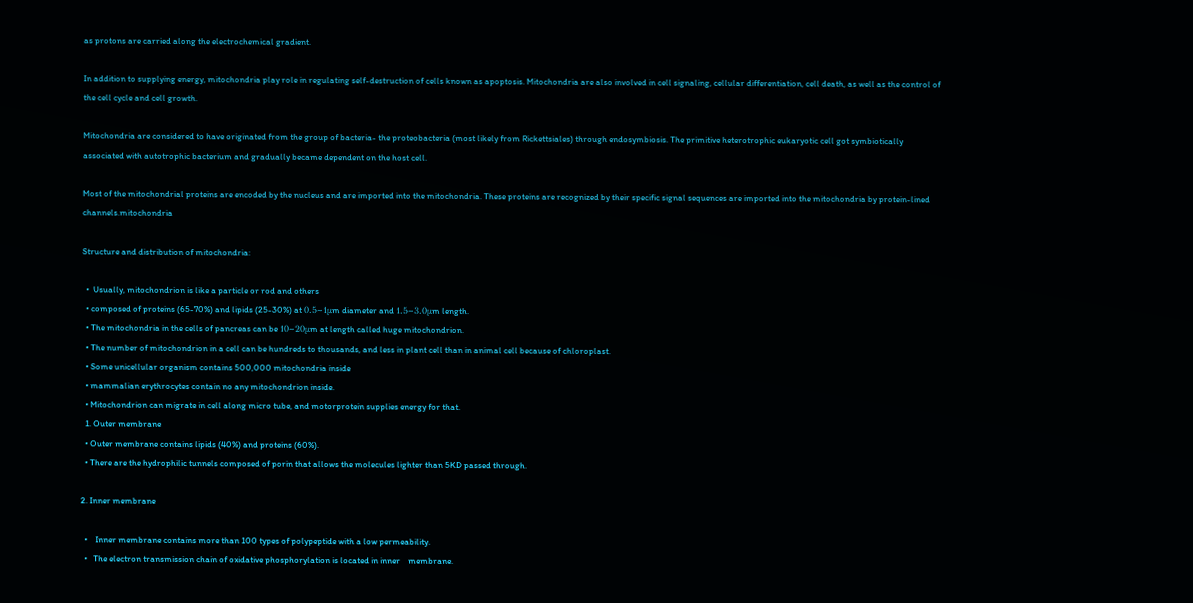as protons are carried along the electrochemical gradient.

In addition to supplying energy, mitochondria play role in regulating self-destruction of cells known as apoptosis. Mitochondria are also involved in cell signaling, cellular differentiation, cell death, as well as the control of the cell cycle and cell growth.

Mitochondria are considered to have originated from the group of bacteria- the proteobacteria (most likely from Rickettsiales) through endosymbiosis. The primitive heterotrophic eukaryotic cell got symbiotically associated with autotrophic bacterium and gradually became dependent on the host cell.

Most of the mitochondrial proteins are encoded by the nucleus and are imported into the mitochondria. These proteins are recognized by their specific signal sequences are imported into the mitochondria by protein-lined channels.mitochondria

Structure and distribution of mitochondria:

  •  Usually, mitochondrion is like a particle or rod and others
  • composed of proteins (65-70%) and lipids (25-30%) at 0.5~1μm diameter and 1.5~3.0μm length.
  • The mitochondria in the cells of pancreas can be 10~20μm at length called huge mitochondrion.
  • The number of mitochondrion in a cell can be hundreds to thousands, and less in plant cell than in animal cell because of chloroplast.
  • Some unicellular organism contains 500,000 mitochondria inside
  • mammalian erythrocytes contain no any mitochondrion inside.
  • Mitochondrion can migrate in cell along micro tube, and motorprotein supplies energy for that.
  1. Outer membrane
  • Outer membrane contains lipids (40%) and proteins (60%).
  • There are the hydrophilic tunnels composed of porin that allows the molecules lighter than 5KD passed through.

2. Inner membrane

  •    Inner membrane contains more than 100 types of polypeptide with a low permeability.
  •   The electron transmission chain of oxidative phosphorylation is located in inner    membrane.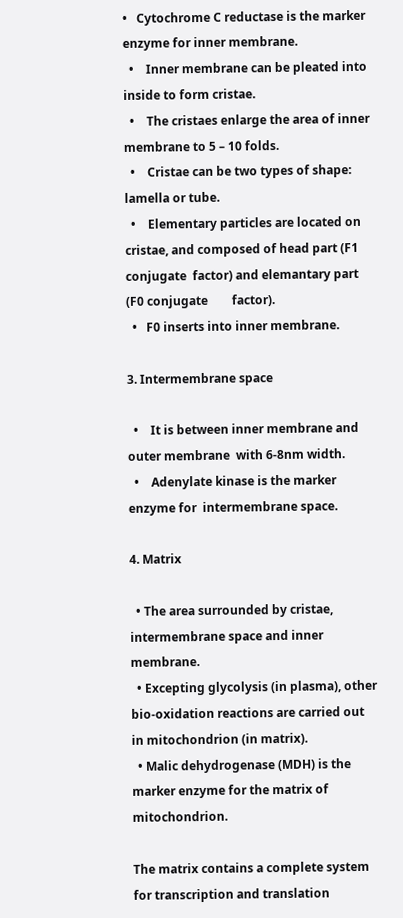•   Cytochrome C reductase is the marker enzyme for inner membrane.
  •    Inner membrane can be pleated into inside to form cristae.
  •    The cristaes enlarge the area of inner membrane to 5 – 10 folds.
  •    Cristae can be two types of shape: lamella or tube.
  •    Elementary particles are located on cristae, and composed of head part (F1 conjugate  factor) and elemantary part (F0 conjugate        factor).
  •   F0 inserts into inner membrane.

3. Intermembrane space

  •    It is between inner membrane and outer membrane  with 6-8nm width.
  •    Adenylate kinase is the marker enzyme for  intermembrane space.

4. Matrix

  • The area surrounded by cristae, intermembrane space and inner membrane.
  • Excepting glycolysis (in plasma), other bio-oxidation reactions are carried out in mitochondrion (in matrix).
  • Malic dehydrogenase (MDH) is the marker enzyme for the matrix of mitochondrion.

The matrix contains a complete system for transcription and translation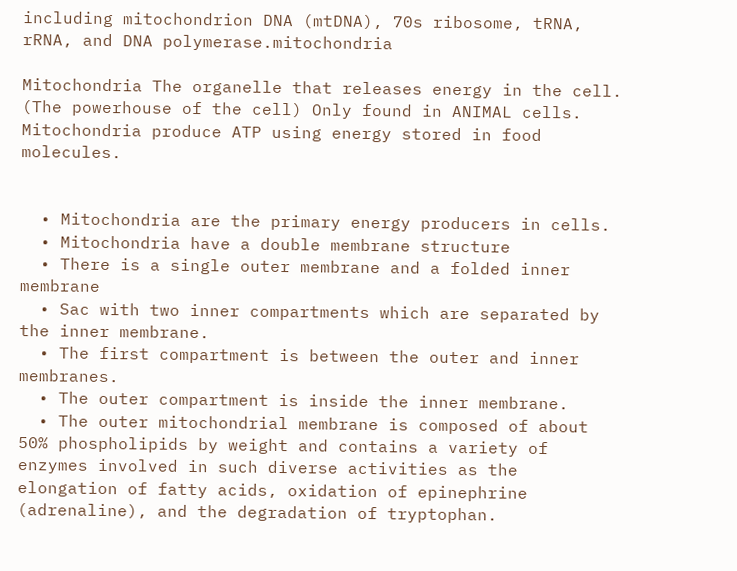including mitochondrion DNA (mtDNA), 70s ribosome, tRNA, rRNA, and DNA polymerase.mitochondria

Mitochondria The organelle that releases energy in the cell. (The powerhouse of the cell) Only found in ANIMAL cells.
Mitochondria produce ATP using energy stored in food molecules.


  • Mitochondria are the primary energy producers in cells.
  • Mitochondria have a double membrane structure
  • There is a single outer membrane and a folded inner membrane
  • Sac with two inner compartments which are separated by the inner membrane.
  • The first compartment is between the outer and inner membranes.
  • The outer compartment is inside the inner membrane.
  • The outer mitochondrial membrane is composed of about 50% phospholipids by weight and contains a variety of enzymes involved in such diverse activities as the elongation of fatty acids, oxidation of epinephrine (adrenaline), and the degradation of tryptophan.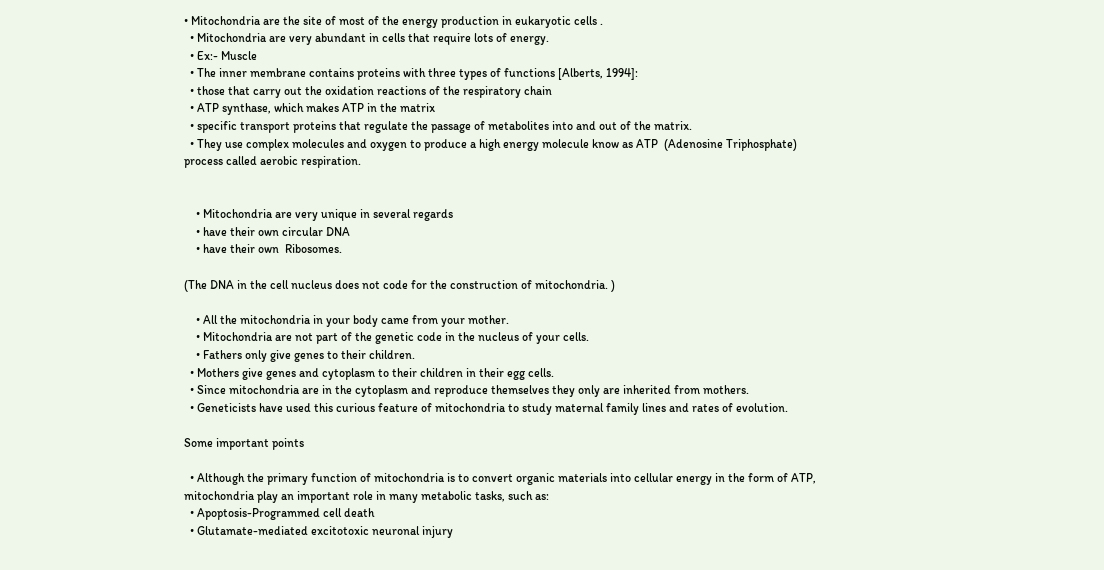• Mitochondria are the site of most of the energy production in eukaryotic cells .
  • Mitochondria are very abundant in cells that require lots of energy.
  • Ex:- Muscle
  • The inner membrane contains proteins with three types of functions [Alberts, 1994]:
  • those that carry out the oxidation reactions of the respiratory chain
  • ATP synthase, which makes ATP in the matrix
  • specific transport proteins that regulate the passage of metabolites into and out of the matrix.
  • They use complex molecules and oxygen to produce a high energy molecule know as ATP  (Adenosine Triphosphate) process called aerobic respiration.


    • Mitochondria are very unique in several regards
    • have their own circular DNA
    • have their own  Ribosomes.

(The DNA in the cell nucleus does not code for the construction of mitochondria. )

    • All the mitochondria in your body came from your mother.
    • Mitochondria are not part of the genetic code in the nucleus of your cells.
    • Fathers only give genes to their children.
  • Mothers give genes and cytoplasm to their children in their egg cells.
  • Since mitochondria are in the cytoplasm and reproduce themselves they only are inherited from mothers.
  • Geneticists have used this curious feature of mitochondria to study maternal family lines and rates of evolution.

Some important points

  • Although the primary function of mitochondria is to convert organic materials into cellular energy in the form of ATP, mitochondria play an important role in many metabolic tasks, such as:
  • Apoptosis-Programmed cell death
  • Glutamate-mediated excitotoxic neuronal injury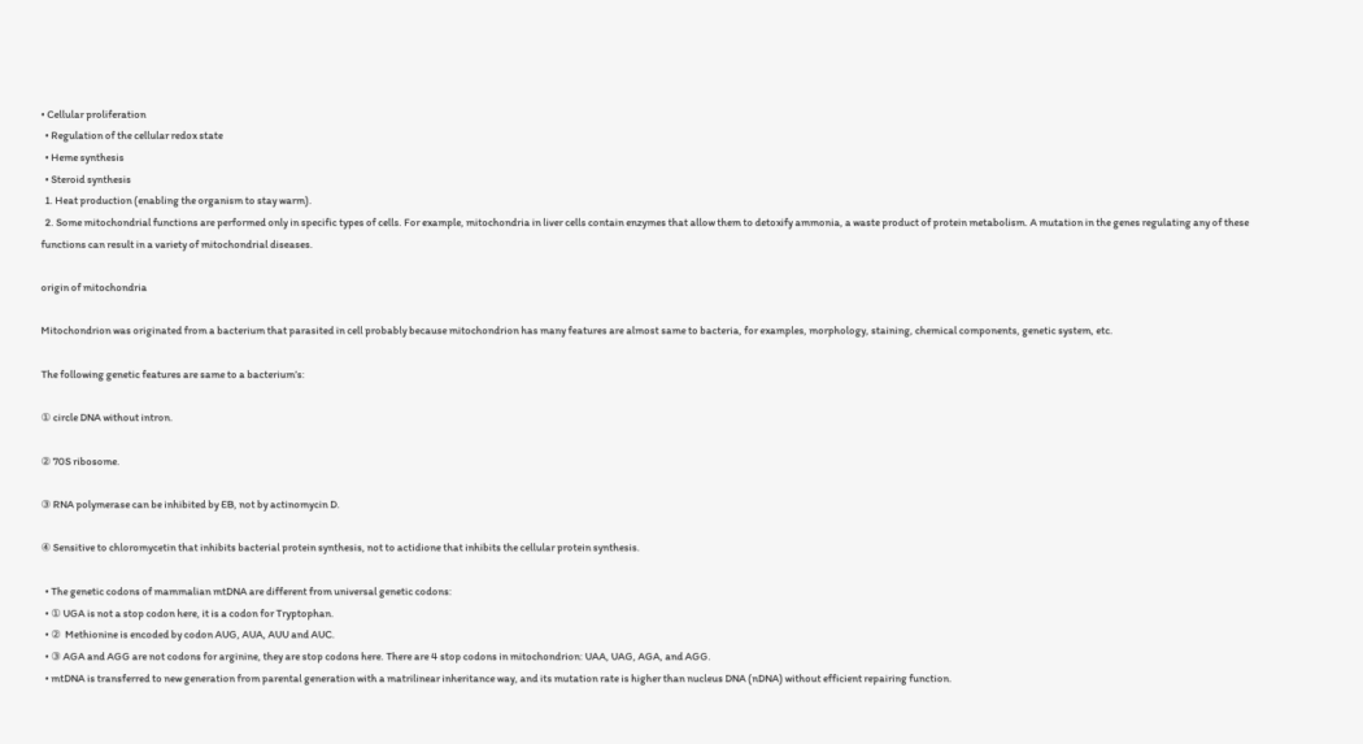• Cellular proliferation
  • Regulation of the cellular redox state
  • Heme synthesis
  • Steroid synthesis
  1. Heat production (enabling the organism to stay warm).
  2. Some mitochondrial functions are performed only in specific types of cells. For example, mitochondria in liver cells contain enzymes that allow them to detoxify ammonia, a waste product of protein metabolism. A mutation in the genes regulating any of these functions can result in a variety of mitochondrial diseases.

origin of mitochondria

Mitochondrion was originated from a bacterium that parasited in cell probably because mitochondrion has many features are almost same to bacteria, for examples, morphology, staining, chemical components, genetic system, etc.

The following genetic features are same to a bacterium’s:

① circle DNA without intron.

② 70S ribosome.

③ RNA polymerase can be inhibited by EB, not by actinomycin D.

④ Sensitive to chloromycetin that inhibits bacterial protein synthesis, not to actidione that inhibits the cellular protein synthesis.

  • The genetic codons of mammalian mtDNA are different from universal genetic codons:
  • ① UGA is not a stop codon here, it is a codon for Tryptophan.
  • ②  Methionine is encoded by codon AUG, AUA, AUU and AUC.
  • ③ AGA and AGG are not codons for arginine, they are stop codons here. There are 4 stop codons in mitochondrion: UAA, UAG, AGA, and AGG.
  • mtDNA is transferred to new generation from parental generation with a matrilinear inheritance way, and its mutation rate is higher than nucleus DNA (nDNA) without efficient repairing function.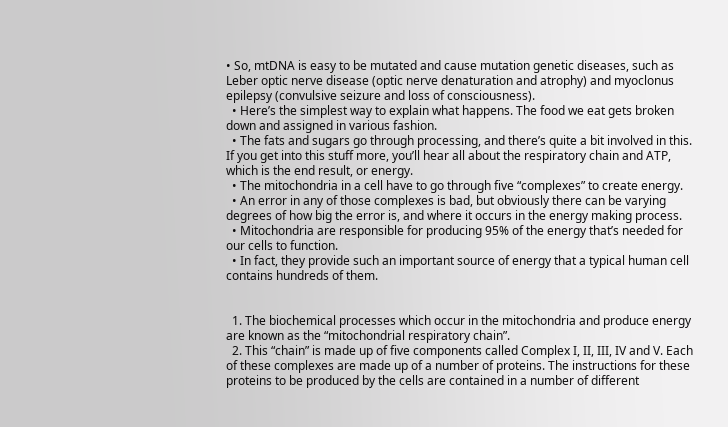• So, mtDNA is easy to be mutated and cause mutation genetic diseases, such as Leber optic nerve disease (optic nerve denaturation and atrophy) and myoclonus epilepsy (convulsive seizure and loss of consciousness).
  • Here’s the simplest way to explain what happens. The food we eat gets broken down and assigned in various fashion.
  • The fats and sugars go through processing, and there’s quite a bit involved in this. If you get into this stuff more, you’ll hear all about the respiratory chain and ATP, which is the end result, or energy.
  • The mitochondria in a cell have to go through five “complexes” to create energy.
  • An error in any of those complexes is bad, but obviously there can be varying degrees of how big the error is, and where it occurs in the energy making process.
  • Mitochondria are responsible for producing 95% of the energy that’s needed for our cells to function.
  • In fact, they provide such an important source of energy that a typical human cell contains hundreds of them.


  1. The biochemical processes which occur in the mitochondria and produce energy are known as the “mitochondrial respiratory chain”.
  2. This “chain” is made up of five components called Complex I, II, III, IV and V. Each of these complexes are made up of a number of proteins. The instructions for these proteins to be produced by the cells are contained in a number of different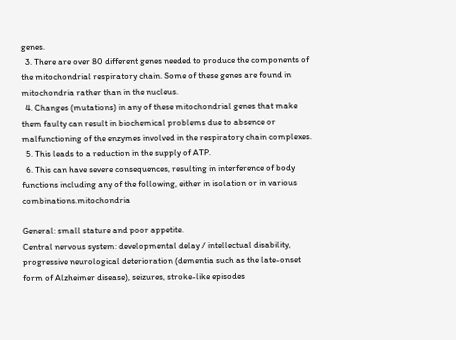genes.
  3. There are over 80 different genes needed to produce the components of the mitochondrial respiratory chain. Some of these genes are found in mitochondria rather than in the nucleus.
  4. Changes (mutations) in any of these mitochondrial genes that make them faulty can result in biochemical problems due to absence or malfunctioning of the enzymes involved in the respiratory chain complexes.
  5. This leads to a reduction in the supply of ATP.
  6. This can have severe consequences, resulting in interference of body functions including any of the following, either in isolation or in various combinations.mitochondria

General: small stature and poor appetite.
Central nervous system: developmental delay / intellectual disability, progressive neurological deterioration (dementia such as the late-onset form of Alzheimer disease), seizures, stroke-like episodes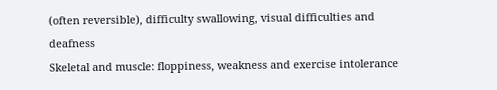(often reversible), difficulty swallowing, visual difficulties and deafness
Skeletal and muscle: floppiness, weakness and exercise intolerance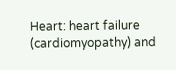Heart: heart failure (cardiomyopathy) and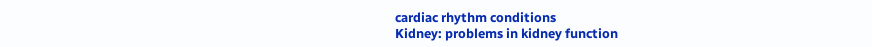cardiac rhythm conditions
Kidney: problems in kidney function